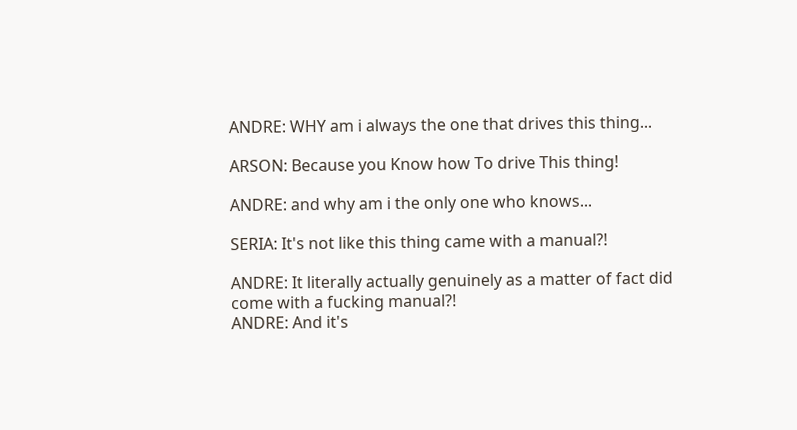ANDRE: WHY am i always the one that drives this thing...

ARSON: Because you Know how To drive This thing!

ANDRE: and why am i the only one who knows...

SERIA: It's not like this thing came with a manual?!

ANDRE: It literally actually genuinely as a matter of fact did come with a fucking manual?!
ANDRE: And it's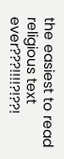the easiest to read religious text ever???!!!!?!??!